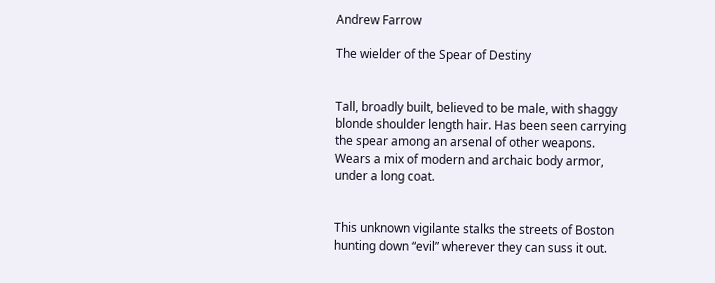Andrew Farrow

The wielder of the Spear of Destiny


Tall, broadly built, believed to be male, with shaggy blonde shoulder length hair. Has been seen carrying the spear among an arsenal of other weapons. Wears a mix of modern and archaic body armor, under a long coat.


This unknown vigilante stalks the streets of Boston hunting down “evil” wherever they can suss it out.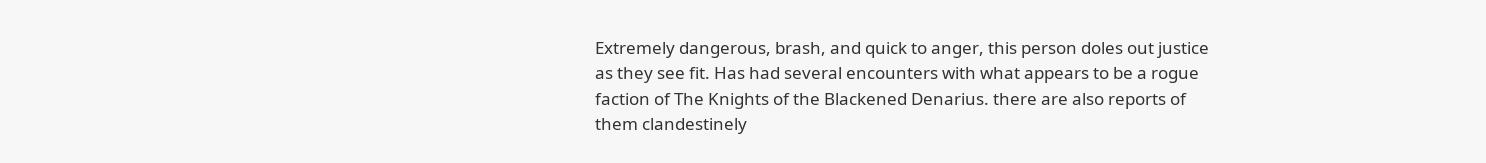Extremely dangerous, brash, and quick to anger, this person doles out justice as they see fit. Has had several encounters with what appears to be a rogue faction of The Knights of the Blackened Denarius. there are also reports of them clandestinely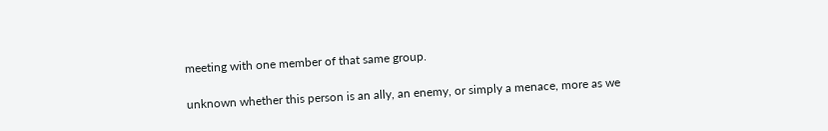meeting with one member of that same group.

unknown whether this person is an ally, an enemy, or simply a menace, more as we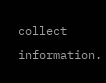collect information.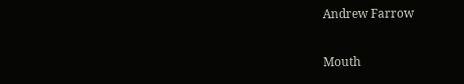Andrew Farrow

Mouth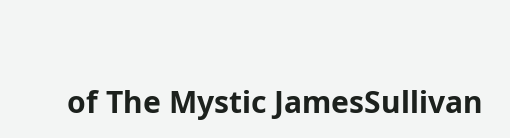of The Mystic JamesSullivan